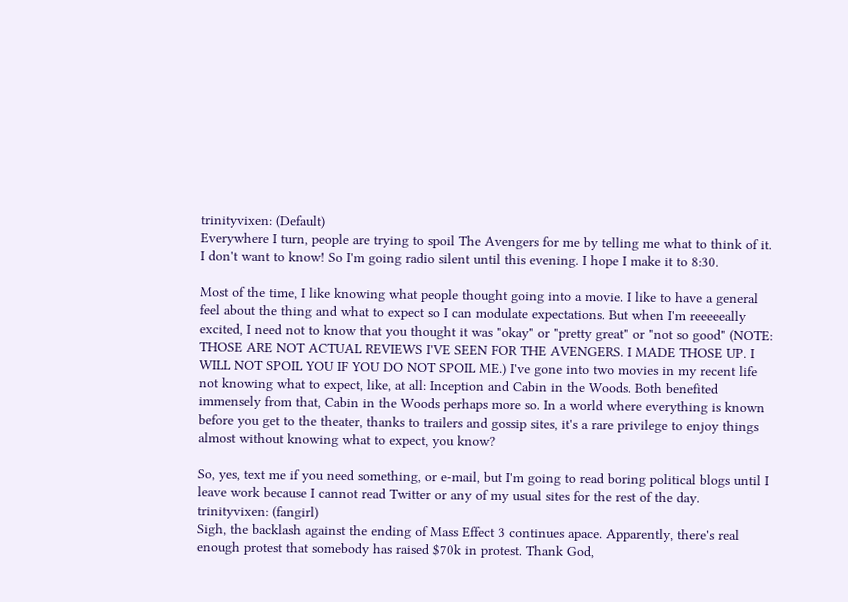trinityvixen: (Default)
Everywhere I turn, people are trying to spoil The Avengers for me by telling me what to think of it. I don't want to know! So I'm going radio silent until this evening. I hope I make it to 8:30.

Most of the time, I like knowing what people thought going into a movie. I like to have a general feel about the thing and what to expect so I can modulate expectations. But when I'm reeeeeally excited, I need not to know that you thought it was "okay" or "pretty great" or "not so good" (NOTE: THOSE ARE NOT ACTUAL REVIEWS I'VE SEEN FOR THE AVENGERS. I MADE THOSE UP. I WILL NOT SPOIL YOU IF YOU DO NOT SPOIL ME.) I've gone into two movies in my recent life not knowing what to expect, like, at all: Inception and Cabin in the Woods. Both benefited immensely from that, Cabin in the Woods perhaps more so. In a world where everything is known before you get to the theater, thanks to trailers and gossip sites, it's a rare privilege to enjoy things almost without knowing what to expect, you know?

So, yes, text me if you need something, or e-mail, but I'm going to read boring political blogs until I leave work because I cannot read Twitter or any of my usual sites for the rest of the day.
trinityvixen: (fangirl)
Sigh, the backlash against the ending of Mass Effect 3 continues apace. Apparently, there's real enough protest that somebody has raised $70k in protest. Thank God,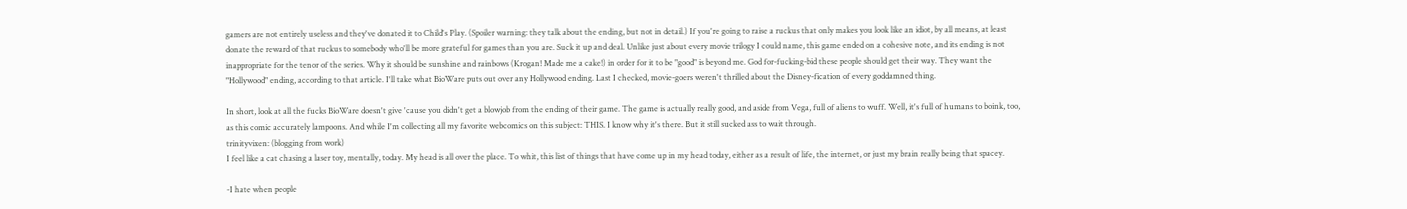gamers are not entirely useless and they've donated it to Child's Play. (Spoiler warning: they talk about the ending, but not in detail.) If you're going to raise a ruckus that only makes you look like an idiot, by all means, at least donate the reward of that ruckus to somebody who'll be more grateful for games than you are. Suck it up and deal. Unlike just about every movie trilogy I could name, this game ended on a cohesive note, and its ending is not inappropriate for the tenor of the series. Why it should be sunshine and rainbows (Krogan! Made me a cake!) in order for it to be "good" is beyond me. God for-fucking-bid these people should get their way. They want the "Hollywood" ending, according to that article. I'll take what BioWare puts out over any Hollywood ending. Last I checked, movie-goers weren't thrilled about the Disney-fication of every goddamned thing.

In short, look at all the fucks BioWare doesn't give 'cause you didn't get a blowjob from the ending of their game. The game is actually really good, and aside from Vega, full of aliens to wuff. Well, it's full of humans to boink, too, as this comic accurately lampoons. And while I'm collecting all my favorite webcomics on this subject: THIS. I know why it's there. But it still sucked ass to wait through.
trinityvixen: (blogging from work)
I feel like a cat chasing a laser toy, mentally, today. My head is all over the place. To whit, this list of things that have come up in my head today, either as a result of life, the internet, or just my brain really being that spacey.

-I hate when people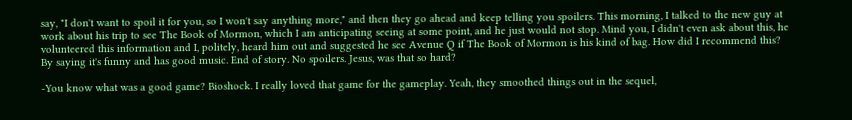say, "I don't want to spoil it for you, so I won't say anything more," and then they go ahead and keep telling you spoilers. This morning, I talked to the new guy at work about his trip to see The Book of Mormon, which I am anticipating seeing at some point, and he just would not stop. Mind you, I didn't even ask about this, he volunteered this information and I, politely, heard him out and suggested he see Avenue Q if The Book of Mormon is his kind of bag. How did I recommend this? By saying it's funny and has good music. End of story. No spoilers. Jesus, was that so hard?

-You know what was a good game? Bioshock. I really loved that game for the gameplay. Yeah, they smoothed things out in the sequel,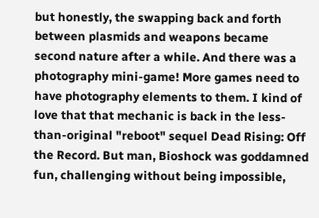but honestly, the swapping back and forth between plasmids and weapons became second nature after a while. And there was a photography mini-game! More games need to have photography elements to them. I kind of love that that mechanic is back in the less-than-original "reboot" sequel Dead Rising: Off the Record. But man, Bioshock was goddamned fun, challenging without being impossible,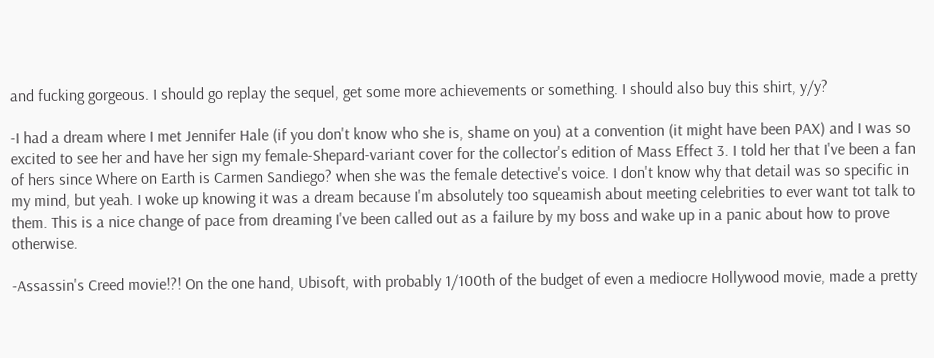and fucking gorgeous. I should go replay the sequel, get some more achievements or something. I should also buy this shirt, y/y?

-I had a dream where I met Jennifer Hale (if you don't know who she is, shame on you) at a convention (it might have been PAX) and I was so excited to see her and have her sign my female-Shepard-variant cover for the collector's edition of Mass Effect 3. I told her that I've been a fan of hers since Where on Earth is Carmen Sandiego? when she was the female detective's voice. I don't know why that detail was so specific in my mind, but yeah. I woke up knowing it was a dream because I'm absolutely too squeamish about meeting celebrities to ever want tot talk to them. This is a nice change of pace from dreaming I've been called out as a failure by my boss and wake up in a panic about how to prove otherwise.

-Assassin's Creed movie!?! On the one hand, Ubisoft, with probably 1/100th of the budget of even a mediocre Hollywood movie, made a pretty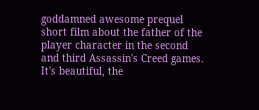goddamned awesome prequel short film about the father of the player character in the second and third Assassin's Creed games. It's beautiful, the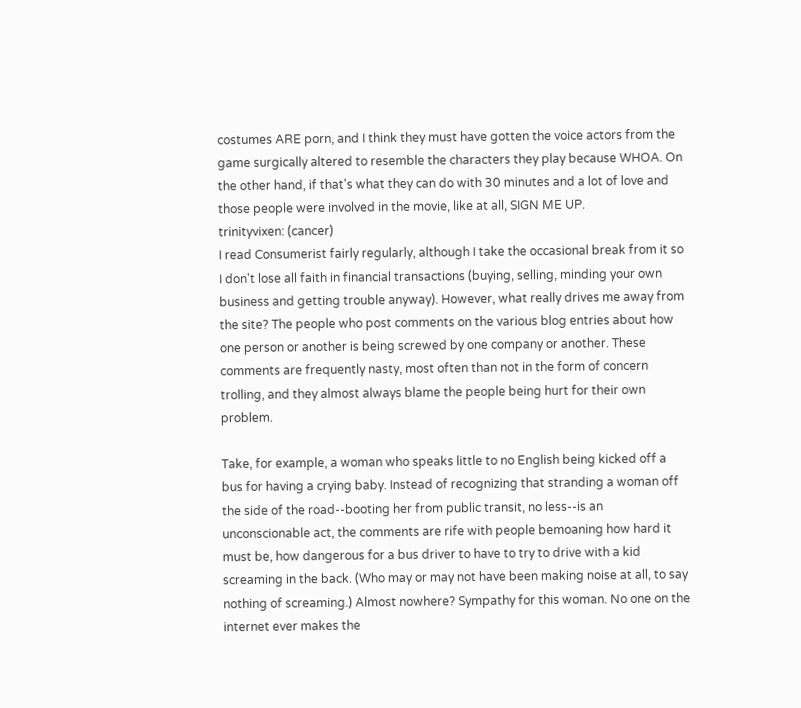costumes ARE porn, and I think they must have gotten the voice actors from the game surgically altered to resemble the characters they play because WHOA. On the other hand, if that's what they can do with 30 minutes and a lot of love and those people were involved in the movie, like at all, SIGN ME UP.
trinityvixen: (cancer)
I read Consumerist fairly regularly, although I take the occasional break from it so I don't lose all faith in financial transactions (buying, selling, minding your own business and getting trouble anyway). However, what really drives me away from the site? The people who post comments on the various blog entries about how one person or another is being screwed by one company or another. These comments are frequently nasty, most often than not in the form of concern trolling, and they almost always blame the people being hurt for their own problem.

Take, for example, a woman who speaks little to no English being kicked off a bus for having a crying baby. Instead of recognizing that stranding a woman off the side of the road--booting her from public transit, no less--is an unconscionable act, the comments are rife with people bemoaning how hard it must be, how dangerous for a bus driver to have to try to drive with a kid screaming in the back. (Who may or may not have been making noise at all, to say nothing of screaming.) Almost nowhere? Sympathy for this woman. No one on the internet ever makes the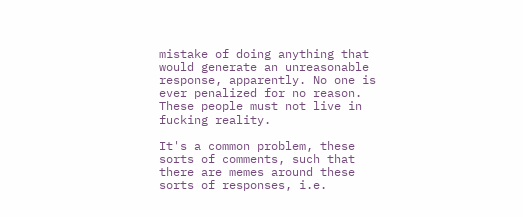mistake of doing anything that would generate an unreasonable response, apparently. No one is ever penalized for no reason. These people must not live in fucking reality.

It's a common problem, these sorts of comments, such that there are memes around these sorts of responses, i.e.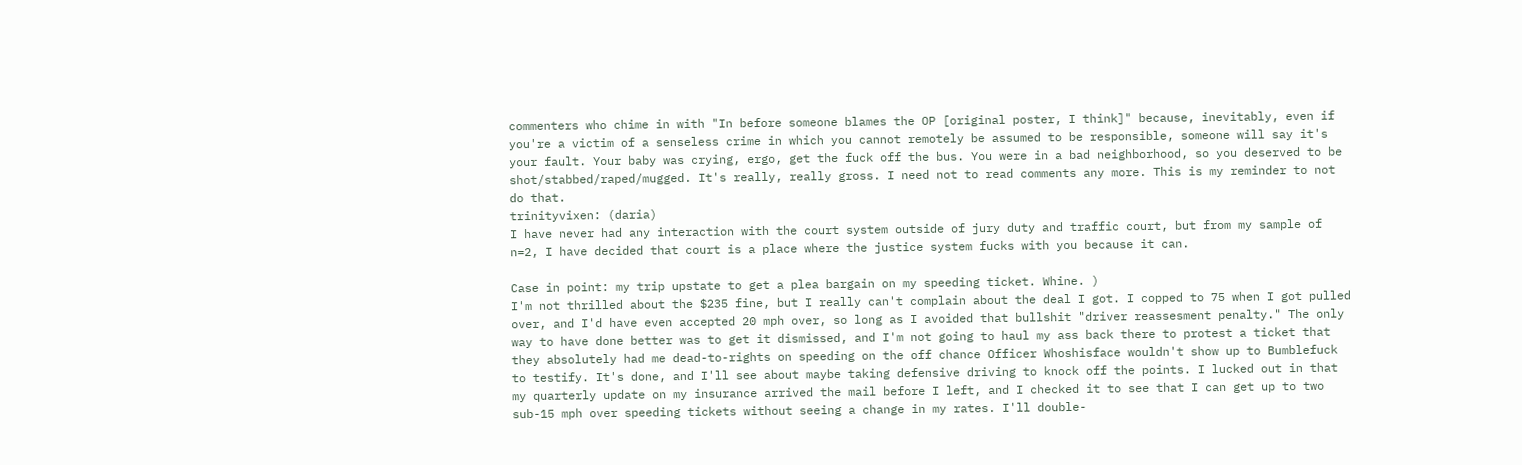commenters who chime in with "In before someone blames the OP [original poster, I think]" because, inevitably, even if you're a victim of a senseless crime in which you cannot remotely be assumed to be responsible, someone will say it's your fault. Your baby was crying, ergo, get the fuck off the bus. You were in a bad neighborhood, so you deserved to be shot/stabbed/raped/mugged. It's really, really gross. I need not to read comments any more. This is my reminder to not do that.
trinityvixen: (daria)
I have never had any interaction with the court system outside of jury duty and traffic court, but from my sample of n=2, I have decided that court is a place where the justice system fucks with you because it can.

Case in point: my trip upstate to get a plea bargain on my speeding ticket. Whine. )
I'm not thrilled about the $235 fine, but I really can't complain about the deal I got. I copped to 75 when I got pulled over, and I'd have even accepted 20 mph over, so long as I avoided that bullshit "driver reassesment penalty." The only way to have done better was to get it dismissed, and I'm not going to haul my ass back there to protest a ticket that they absolutely had me dead-to-rights on speeding on the off chance Officer Whoshisface wouldn't show up to Bumblefuck to testify. It's done, and I'll see about maybe taking defensive driving to knock off the points. I lucked out in that my quarterly update on my insurance arrived the mail before I left, and I checked it to see that I can get up to two sub-15 mph over speeding tickets without seeing a change in my rates. I'll double-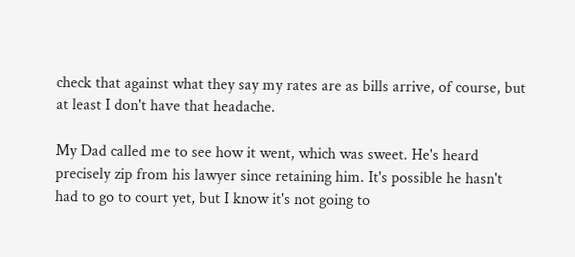check that against what they say my rates are as bills arrive, of course, but at least I don't have that headache.

My Dad called me to see how it went, which was sweet. He's heard precisely zip from his lawyer since retaining him. It's possible he hasn't had to go to court yet, but I know it's not going to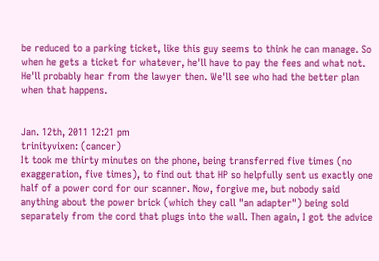be reduced to a parking ticket, like this guy seems to think he can manage. So when he gets a ticket for whatever, he'll have to pay the fees and what not. He'll probably hear from the lawyer then. We'll see who had the better plan when that happens.


Jan. 12th, 2011 12:21 pm
trinityvixen: (cancer)
It took me thirty minutes on the phone, being transferred five times (no exaggeration, five times), to find out that HP so helpfully sent us exactly one half of a power cord for our scanner. Now, forgive me, but nobody said anything about the power brick (which they call "an adapter") being sold separately from the cord that plugs into the wall. Then again, I got the advice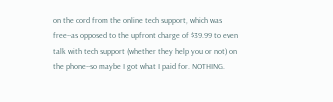on the cord from the online tech support, which was free--as opposed to the upfront charge of $39.99 to even talk with tech support (whether they help you or not) on the phone--so maybe I got what I paid for. NOTHING.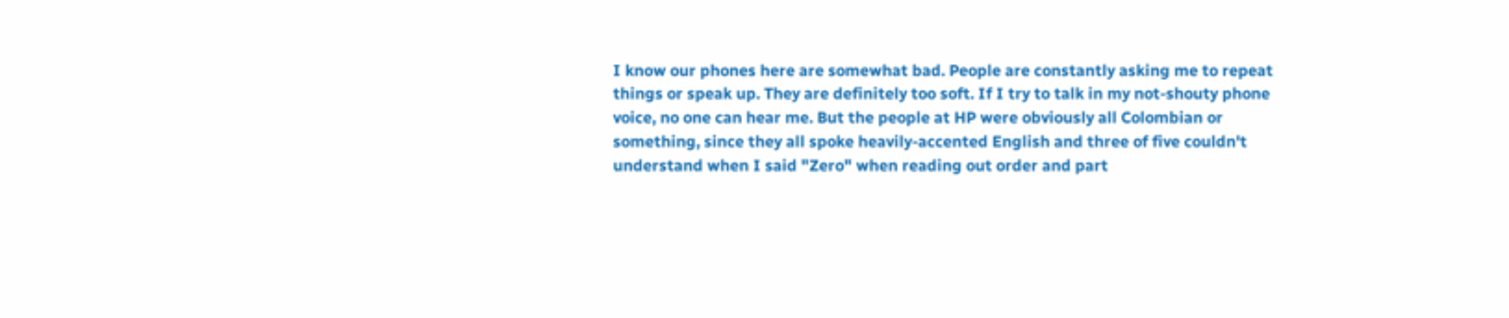I know our phones here are somewhat bad. People are constantly asking me to repeat things or speak up. They are definitely too soft. If I try to talk in my not-shouty phone voice, no one can hear me. But the people at HP were obviously all Colombian or something, since they all spoke heavily-accented English and three of five couldn't understand when I said "Zero" when reading out order and part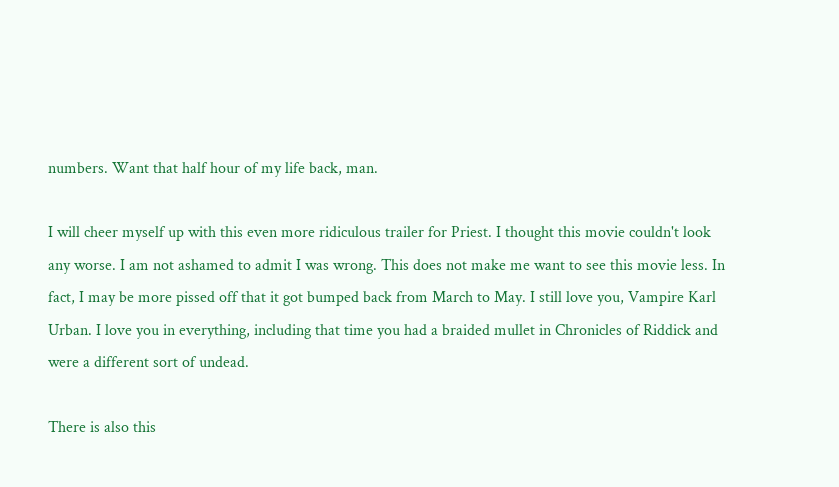numbers. Want that half hour of my life back, man.

I will cheer myself up with this even more ridiculous trailer for Priest. I thought this movie couldn't look any worse. I am not ashamed to admit I was wrong. This does not make me want to see this movie less. In fact, I may be more pissed off that it got bumped back from March to May. I still love you, Vampire Karl Urban. I love you in everything, including that time you had a braided mullet in Chronicles of Riddick and were a different sort of undead.

There is also this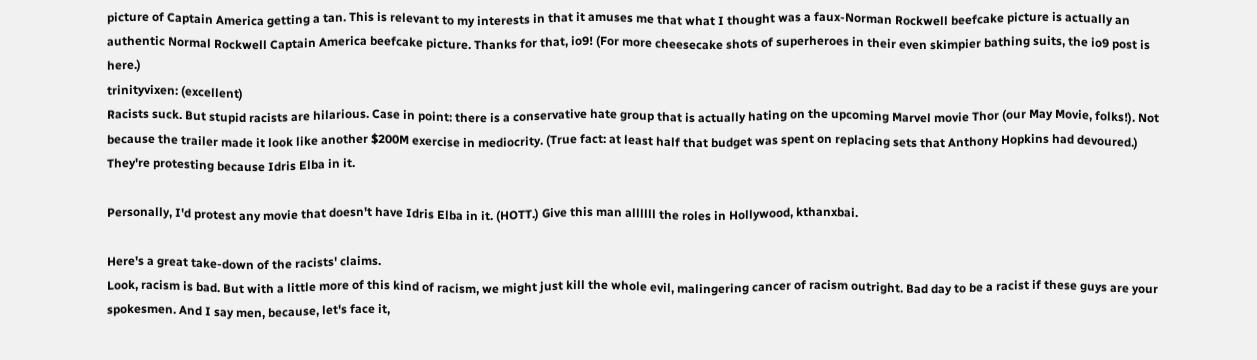picture of Captain America getting a tan. This is relevant to my interests in that it amuses me that what I thought was a faux-Norman Rockwell beefcake picture is actually an authentic Normal Rockwell Captain America beefcake picture. Thanks for that, io9! (For more cheesecake shots of superheroes in their even skimpier bathing suits, the io9 post is here.)
trinityvixen: (excellent)
Racists suck. But stupid racists are hilarious. Case in point: there is a conservative hate group that is actually hating on the upcoming Marvel movie Thor (our May Movie, folks!). Not because the trailer made it look like another $200M exercise in mediocrity. (True fact: at least half that budget was spent on replacing sets that Anthony Hopkins had devoured.) They're protesting because Idris Elba in it.

Personally, I'd protest any movie that doesn't have Idris Elba in it. (HOTT.) Give this man allllll the roles in Hollywood, kthanxbai.

Here's a great take-down of the racists' claims.
Look, racism is bad. But with a little more of this kind of racism, we might just kill the whole evil, malingering cancer of racism outright. Bad day to be a racist if these guys are your spokesmen. And I say men, because, let's face it,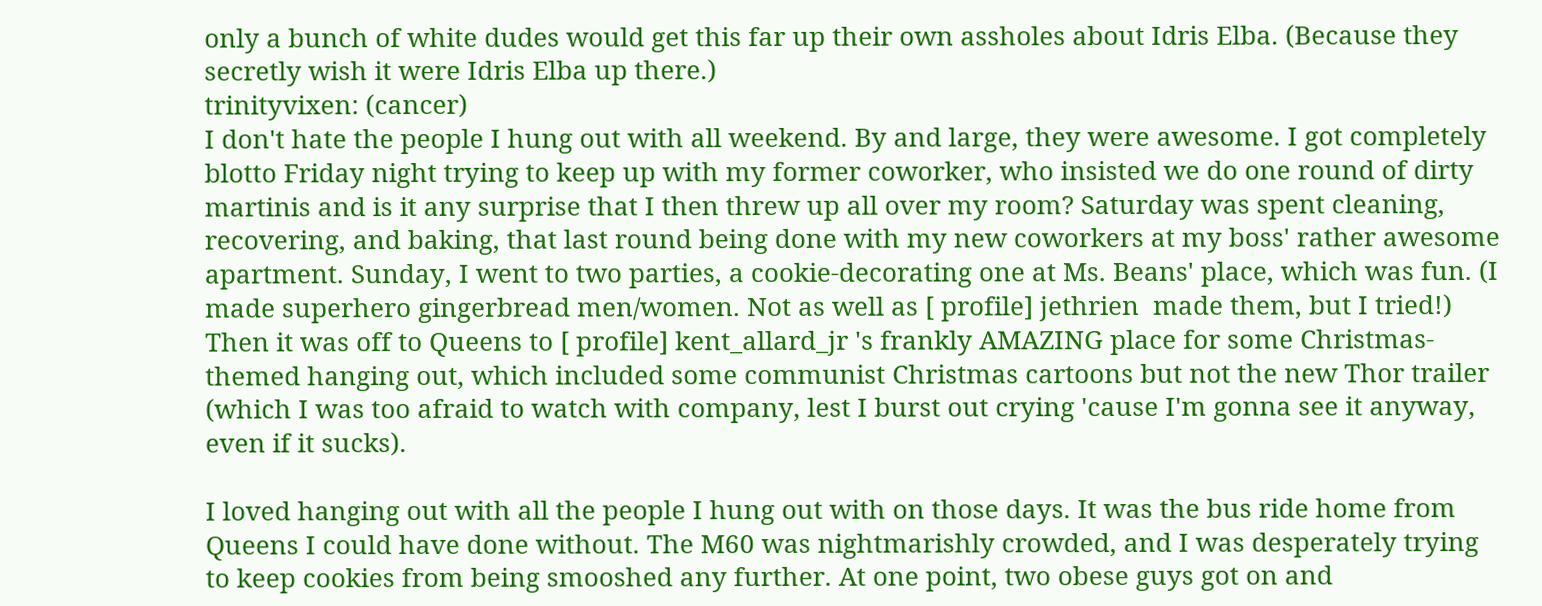only a bunch of white dudes would get this far up their own assholes about Idris Elba. (Because they secretly wish it were Idris Elba up there.)
trinityvixen: (cancer)
I don't hate the people I hung out with all weekend. By and large, they were awesome. I got completely blotto Friday night trying to keep up with my former coworker, who insisted we do one round of dirty martinis and is it any surprise that I then threw up all over my room? Saturday was spent cleaning, recovering, and baking, that last round being done with my new coworkers at my boss' rather awesome apartment. Sunday, I went to two parties, a cookie-decorating one at Ms. Beans' place, which was fun. (I made superhero gingerbread men/women. Not as well as [ profile] jethrien  made them, but I tried!) Then it was off to Queens to [ profile] kent_allard_jr 's frankly AMAZING place for some Christmas-themed hanging out, which included some communist Christmas cartoons but not the new Thor trailer (which I was too afraid to watch with company, lest I burst out crying 'cause I'm gonna see it anyway, even if it sucks).

I loved hanging out with all the people I hung out with on those days. It was the bus ride home from Queens I could have done without. The M60 was nightmarishly crowded, and I was desperately trying to keep cookies from being smooshed any further. At one point, two obese guys got on and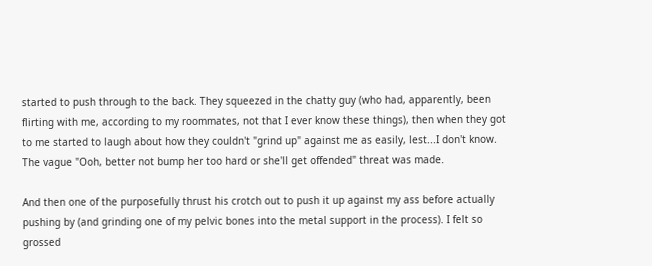started to push through to the back. They squeezed in the chatty guy (who had, apparently, been flirting with me, according to my roommates, not that I ever know these things), then when they got to me started to laugh about how they couldn't "grind up" against me as easily, lest...I don't know. The vague "Ooh, better not bump her too hard or she'll get offended" threat was made.

And then one of the purposefully thrust his crotch out to push it up against my ass before actually pushing by (and grinding one of my pelvic bones into the metal support in the process). I felt so grossed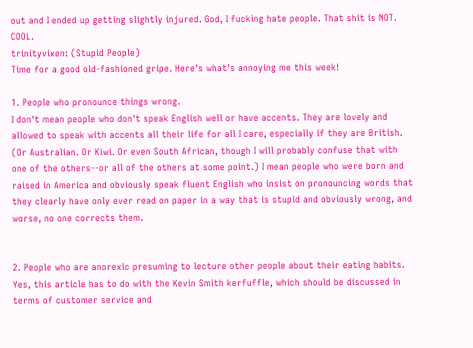out and I ended up getting slightly injured. God, I fucking hate people. That shit is NOT. COOL.
trinityvixen: (Stupid People)
Time for a good old-fashioned gripe. Here's what's annoying me this week!

1. People who pronounce things wrong.
I don't mean people who don't speak English well or have accents. They are lovely and allowed to speak with accents all their life for all I care, especially if they are British. (Or Australian. Or Kiwi. Or even South African, though I will probably confuse that with one of the others--or all of the others at some point.) I mean people who were born and raised in America and obviously speak fluent English who insist on pronouncing words that they clearly have only ever read on paper in a way that is stupid and obviously wrong, and worse, no one corrects them.


2. People who are anorexic presuming to lecture other people about their eating habits. Yes, this article has to do with the Kevin Smith kerfuffle, which should be discussed in terms of customer service and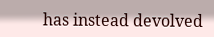has instead devolved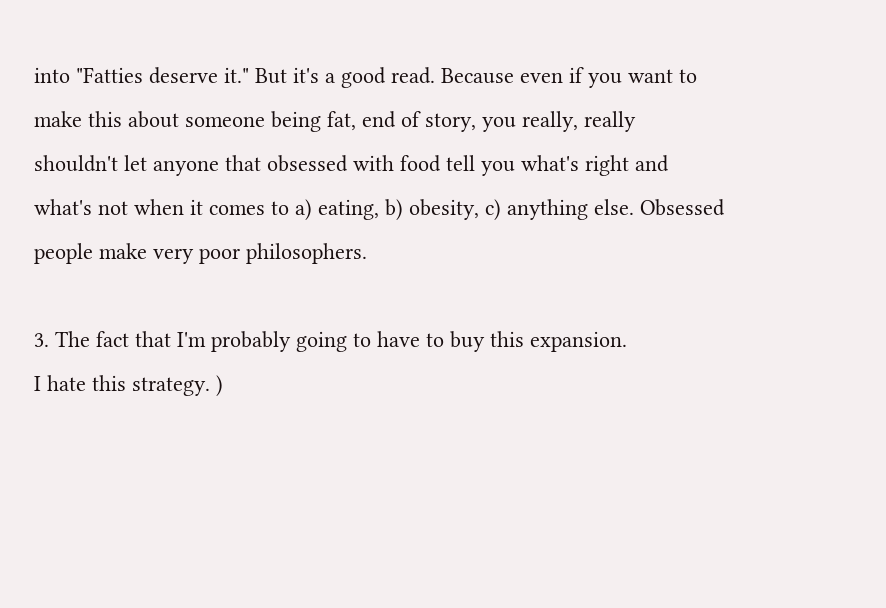into "Fatties deserve it." But it's a good read. Because even if you want to make this about someone being fat, end of story, you really, really shouldn't let anyone that obsessed with food tell you what's right and what's not when it comes to a) eating, b) obesity, c) anything else. Obsessed people make very poor philosophers.

3. The fact that I'm probably going to have to buy this expansion.
I hate this strategy. )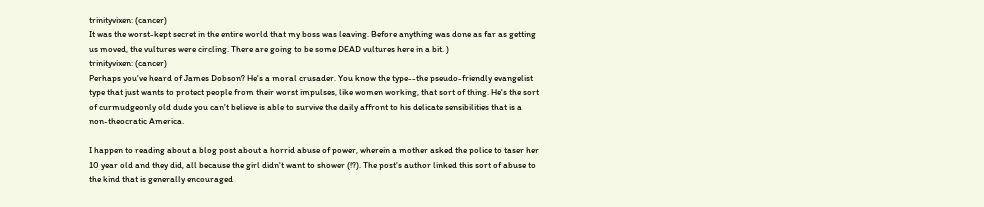trinityvixen: (cancer)
It was the worst-kept secret in the entire world that my boss was leaving. Before anything was done as far as getting us moved, the vultures were circling. There are going to be some DEAD vultures here in a bit. )
trinityvixen: (cancer)
Perhaps you've heard of James Dobson? He's a moral crusader. You know the type--the pseudo-friendly evangelist type that just wants to protect people from their worst impulses, like women working, that sort of thing. He's the sort of curmudgeonly old dude you can't believe is able to survive the daily affront to his delicate sensibilities that is a non-theocratic America.

I happen to reading about a blog post about a horrid abuse of power, wherein a mother asked the police to taser her 10 year old and they did, all because the girl didn't want to shower (!?). The post's author linked this sort of abuse to the kind that is generally encouraged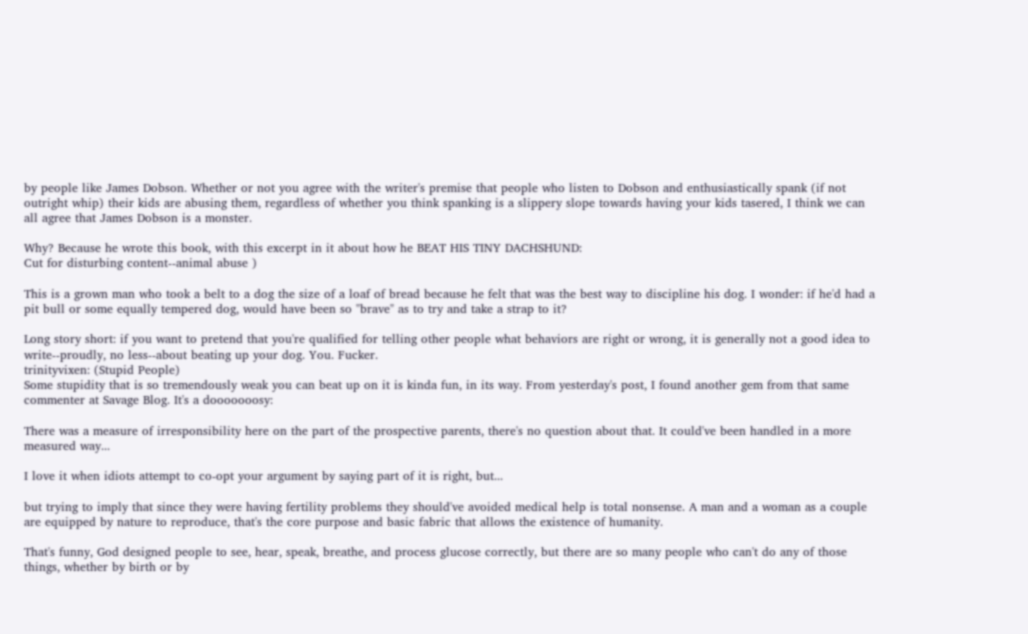by people like James Dobson. Whether or not you agree with the writer's premise that people who listen to Dobson and enthusiastically spank (if not outright whip) their kids are abusing them, regardless of whether you think spanking is a slippery slope towards having your kids tasered, I think we can all agree that James Dobson is a monster.

Why? Because he wrote this book, with this excerpt in it about how he BEAT HIS TINY DACHSHUND:
Cut for disturbing content--animal abuse )

This is a grown man who took a belt to a dog the size of a loaf of bread because he felt that was the best way to discipline his dog. I wonder: if he'd had a pit bull or some equally tempered dog, would have been so "brave" as to try and take a strap to it?

Long story short: if you want to pretend that you're qualified for telling other people what behaviors are right or wrong, it is generally not a good idea to write--proudly, no less--about beating up your dog. You. Fucker.
trinityvixen: (Stupid People)
Some stupidity that is so tremendously weak you can beat up on it is kinda fun, in its way. From yesterday's post, I found another gem from that same commenter at Savage Blog. It's a dooooooosy:

There was a measure of irresponsibility here on the part of the prospective parents, there's no question about that. It could've been handled in a more measured way...

I love it when idiots attempt to co-opt your argument by saying part of it is right, but...

but trying to imply that since they were having fertility problems they should've avoided medical help is total nonsense. A man and a woman as a couple are equipped by nature to reproduce, that's the core purpose and basic fabric that allows the existence of humanity.

That's funny, God designed people to see, hear, speak, breathe, and process glucose correctly, but there are so many people who can't do any of those things, whether by birth or by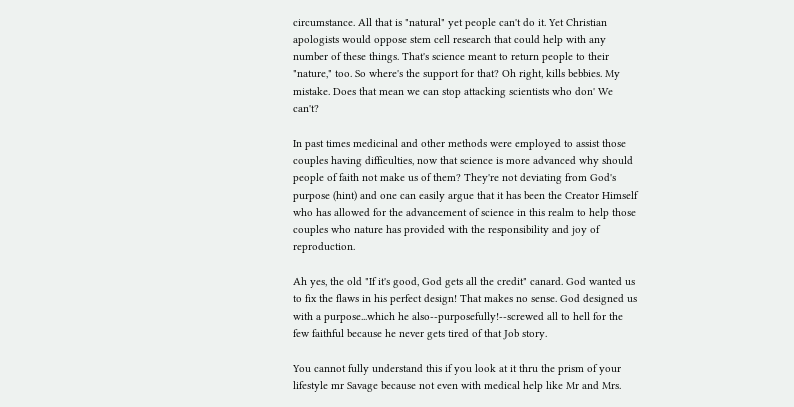circumstance. All that is "natural" yet people can't do it. Yet Christian apologists would oppose stem cell research that could help with any number of these things. That's science meant to return people to their "nature," too. So where's the support for that? Oh right, kills bebbies. My mistake. Does that mean we can stop attacking scientists who don' We can't?

In past times medicinal and other methods were employed to assist those couples having difficulties, now that science is more advanced why should people of faith not make us of them? They're not deviating from God's purpose (hint) and one can easily argue that it has been the Creator Himself who has allowed for the advancement of science in this realm to help those couples who nature has provided with the responsibility and joy of reproduction.

Ah yes, the old "If it's good, God gets all the credit" canard. God wanted us to fix the flaws in his perfect design! That makes no sense. God designed us with a purpose...which he also--purposefully!--screwed all to hell for the few faithful because he never gets tired of that Job story.

You cannot fully understand this if you look at it thru the prism of your lifestyle mr Savage because not even with medical help like Mr and Mrs.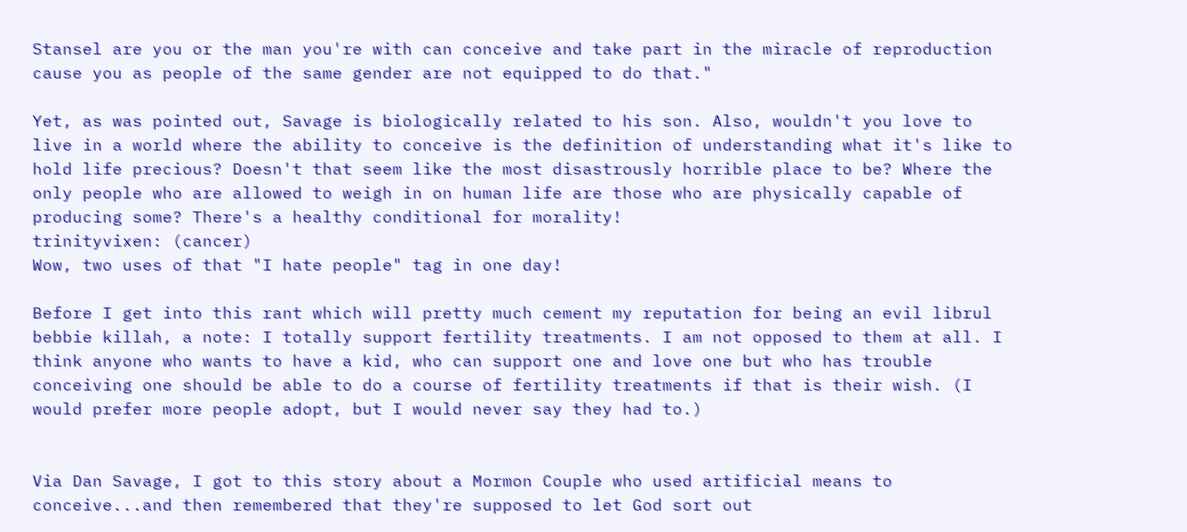Stansel are you or the man you're with can conceive and take part in the miracle of reproduction cause you as people of the same gender are not equipped to do that."

Yet, as was pointed out, Savage is biologically related to his son. Also, wouldn't you love to live in a world where the ability to conceive is the definition of understanding what it's like to hold life precious? Doesn't that seem like the most disastrously horrible place to be? Where the only people who are allowed to weigh in on human life are those who are physically capable of producing some? There's a healthy conditional for morality!
trinityvixen: (cancer)
Wow, two uses of that "I hate people" tag in one day!

Before I get into this rant which will pretty much cement my reputation for being an evil librul bebbie killah, a note: I totally support fertility treatments. I am not opposed to them at all. I think anyone who wants to have a kid, who can support one and love one but who has trouble conceiving one should be able to do a course of fertility treatments if that is their wish. (I would prefer more people adopt, but I would never say they had to.)


Via Dan Savage, I got to this story about a Mormon Couple who used artificial means to conceive...and then remembered that they're supposed to let God sort out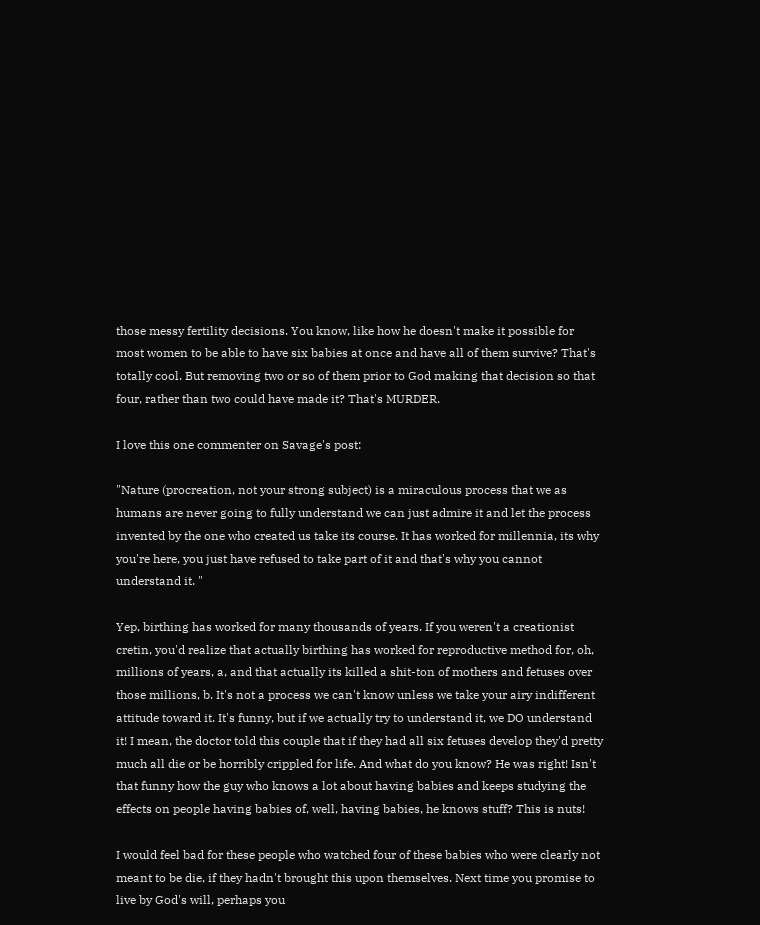those messy fertility decisions. You know, like how he doesn't make it possible for most women to be able to have six babies at once and have all of them survive? That's totally cool. But removing two or so of them prior to God making that decision so that four, rather than two could have made it? That's MURDER.

I love this one commenter on Savage's post:

"Nature (procreation, not your strong subject) is a miraculous process that we as humans are never going to fully understand we can just admire it and let the process invented by the one who created us take its course. It has worked for millennia, its why you're here, you just have refused to take part of it and that's why you cannot understand it. "

Yep, birthing has worked for many thousands of years. If you weren't a creationist cretin, you'd realize that actually birthing has worked for reproductive method for, oh, millions of years, a, and that actually its killed a shit-ton of mothers and fetuses over those millions, b. It's not a process we can't know unless we take your airy indifferent attitude toward it. It's funny, but if we actually try to understand it, we DO understand it! I mean, the doctor told this couple that if they had all six fetuses develop they'd pretty much all die or be horribly crippled for life. And what do you know? He was right! Isn't that funny how the guy who knows a lot about having babies and keeps studying the effects on people having babies of, well, having babies, he knows stuff? This is nuts!

I would feel bad for these people who watched four of these babies who were clearly not meant to be die, if they hadn't brought this upon themselves. Next time you promise to live by God's will, perhaps you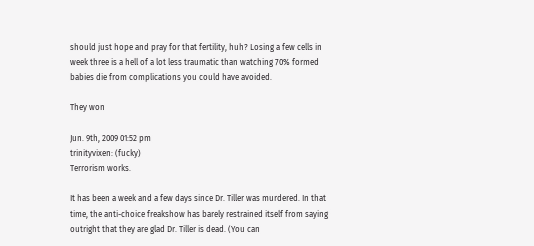should just hope and pray for that fertility, huh? Losing a few cells in week three is a hell of a lot less traumatic than watching 70% formed babies die from complications you could have avoided.

They won

Jun. 9th, 2009 01:52 pm
trinityvixen: (fucky)
Terrorism works.

It has been a week and a few days since Dr. Tiller was murdered. In that time, the anti-choice freakshow has barely restrained itself from saying outright that they are glad Dr. Tiller is dead. (You can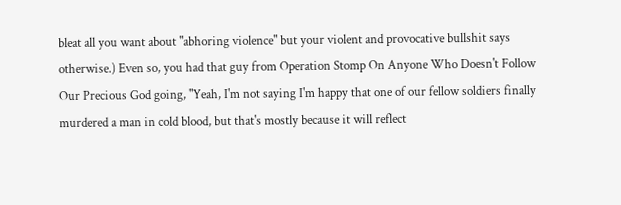bleat all you want about "abhoring violence" but your violent and provocative bullshit says otherwise.) Even so, you had that guy from Operation Stomp On Anyone Who Doesn't Follow Our Precious God going, "Yeah, I'm not saying I'm happy that one of our fellow soldiers finally murdered a man in cold blood, but that's mostly because it will reflect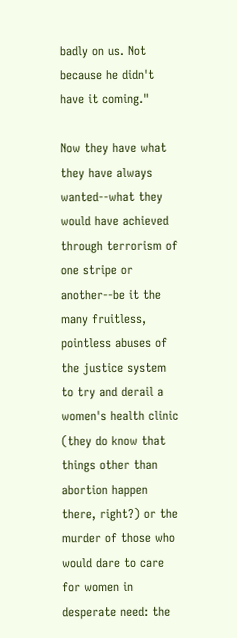badly on us. Not because he didn't have it coming."

Now they have what they have always wanted--what they would have achieved through terrorism of one stripe or another--be it the many fruitless, pointless abuses of the justice system to try and derail a women's health clinic (they do know that things other than abortion happen there, right?) or the murder of those who would dare to care for women in desperate need: the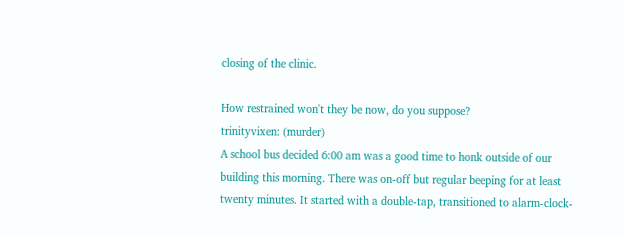closing of the clinic.

How restrained won't they be now, do you suppose?
trinityvixen: (murder)
A school bus decided 6:00 am was a good time to honk outside of our building this morning. There was on-off but regular beeping for at least twenty minutes. It started with a double-tap, transitioned to alarm-clock-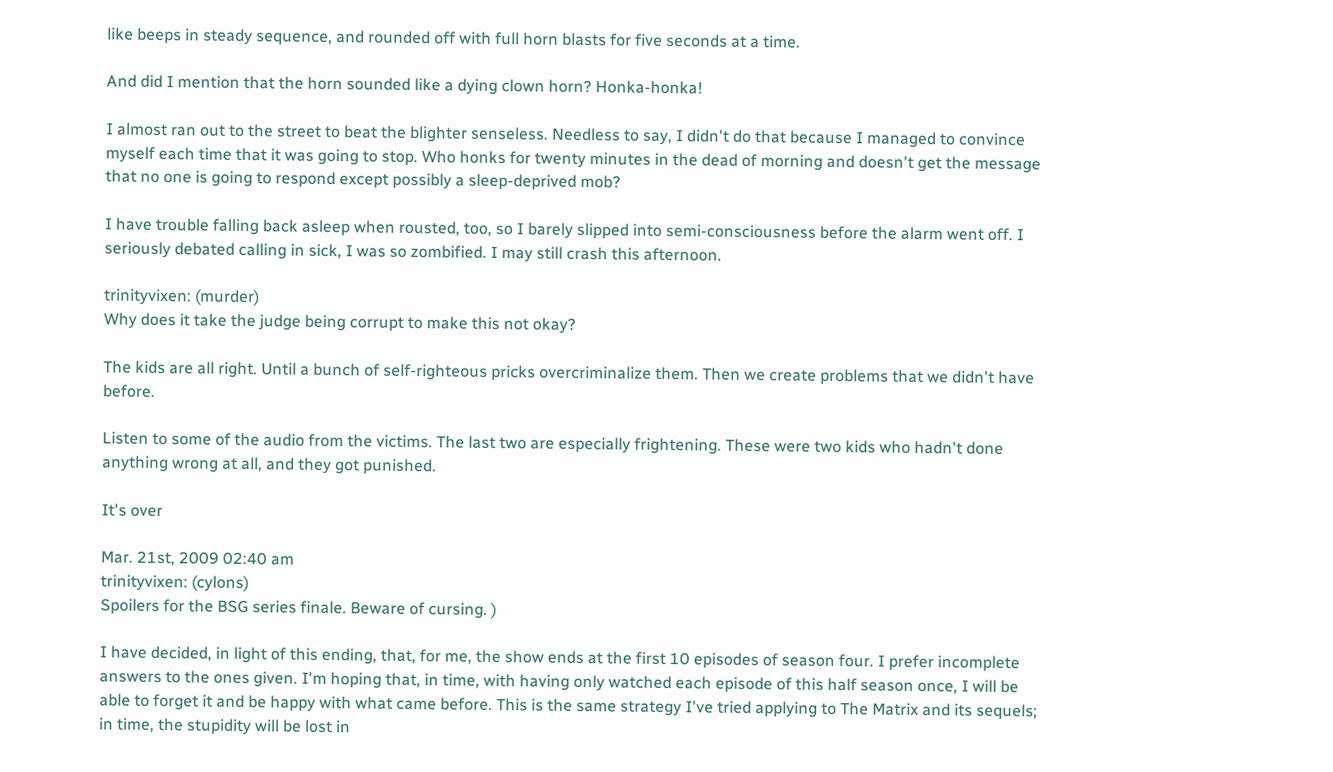like beeps in steady sequence, and rounded off with full horn blasts for five seconds at a time.

And did I mention that the horn sounded like a dying clown horn? Honka-honka!

I almost ran out to the street to beat the blighter senseless. Needless to say, I didn't do that because I managed to convince myself each time that it was going to stop. Who honks for twenty minutes in the dead of morning and doesn't get the message that no one is going to respond except possibly a sleep-deprived mob?

I have trouble falling back asleep when rousted, too, so I barely slipped into semi-consciousness before the alarm went off. I seriously debated calling in sick, I was so zombified. I may still crash this afternoon.

trinityvixen: (murder)
Why does it take the judge being corrupt to make this not okay?

The kids are all right. Until a bunch of self-righteous pricks overcriminalize them. Then we create problems that we didn't have before.

Listen to some of the audio from the victims. The last two are especially frightening. These were two kids who hadn't done anything wrong at all, and they got punished.

It's over

Mar. 21st, 2009 02:40 am
trinityvixen: (cylons)
Spoilers for the BSG series finale. Beware of cursing. )

I have decided, in light of this ending, that, for me, the show ends at the first 10 episodes of season four. I prefer incomplete answers to the ones given. I'm hoping that, in time, with having only watched each episode of this half season once, I will be able to forget it and be happy with what came before. This is the same strategy I've tried applying to The Matrix and its sequels; in time, the stupidity will be lost in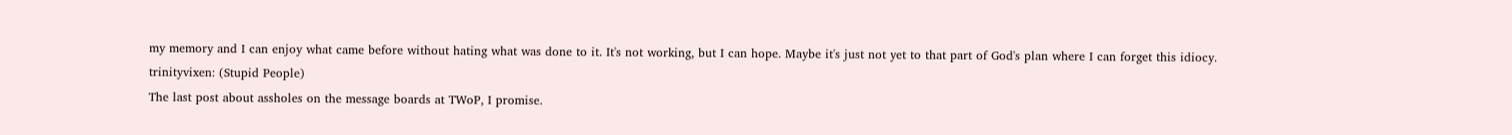my memory and I can enjoy what came before without hating what was done to it. It's not working, but I can hope. Maybe it's just not yet to that part of God's plan where I can forget this idiocy.
trinityvixen: (Stupid People)
The last post about assholes on the message boards at TWoP, I promise.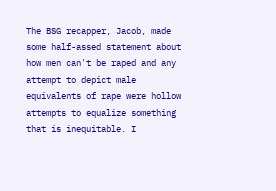The BSG recapper, Jacob, made some half-assed statement about how men can't be raped and any attempt to depict male equivalents of rape were hollow attempts to equalize something that is inequitable. I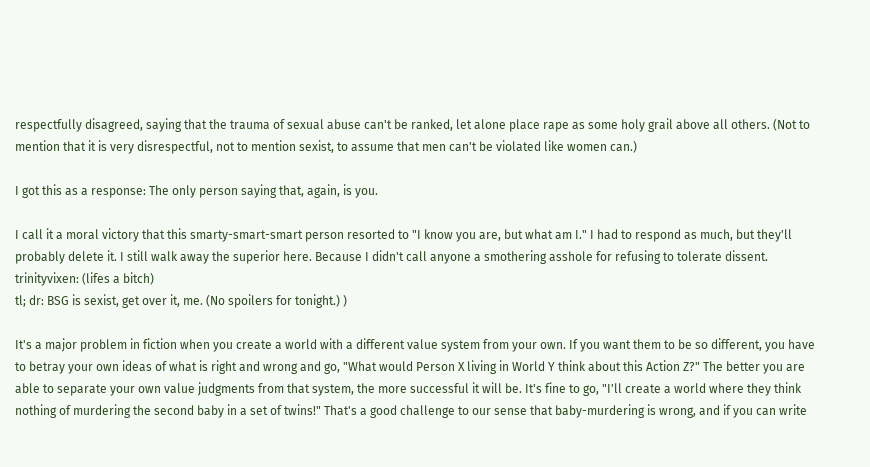respectfully disagreed, saying that the trauma of sexual abuse can't be ranked, let alone place rape as some holy grail above all others. (Not to mention that it is very disrespectful, not to mention sexist, to assume that men can't be violated like women can.)

I got this as a response: The only person saying that, again, is you.

I call it a moral victory that this smarty-smart-smart person resorted to "I know you are, but what am I." I had to respond as much, but they'll probably delete it. I still walk away the superior here. Because I didn't call anyone a smothering asshole for refusing to tolerate dissent.
trinityvixen: (lifes a bitch)
tl; dr: BSG is sexist, get over it, me. (No spoilers for tonight.) )

It's a major problem in fiction when you create a world with a different value system from your own. If you want them to be so different, you have to betray your own ideas of what is right and wrong and go, "What would Person X living in World Y think about this Action Z?" The better you are able to separate your own value judgments from that system, the more successful it will be. It's fine to go, "I'll create a world where they think nothing of murdering the second baby in a set of twins!" That's a good challenge to our sense that baby-murdering is wrong, and if you can write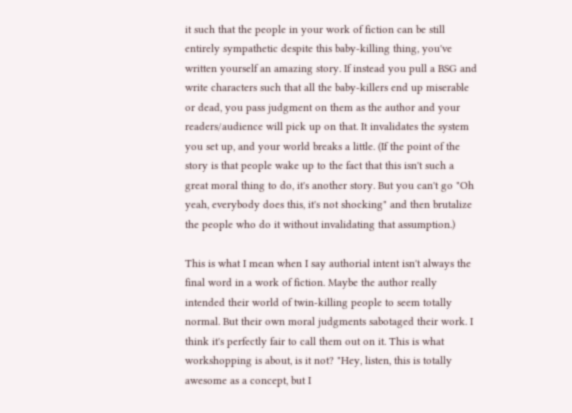it such that the people in your work of fiction can be still entirely sympathetic despite this baby-killing thing, you've written yourself an amazing story. If instead you pull a BSG and write characters such that all the baby-killers end up miserable or dead, you pass judgment on them as the author and your readers/audience will pick up on that. It invalidates the system you set up, and your world breaks a little. (If the point of the story is that people wake up to the fact that this isn't such a great moral thing to do, it's another story. But you can't go "Oh yeah, everybody does this, it's not shocking" and then brutalize the people who do it without invalidating that assumption.)

This is what I mean when I say authorial intent isn't always the final word in a work of fiction. Maybe the author really intended their world of twin-killing people to seem totally normal. But their own moral judgments sabotaged their work. I think it's perfectly fair to call them out on it. This is what workshopping is about, is it not? "Hey, listen, this is totally awesome as a concept, but I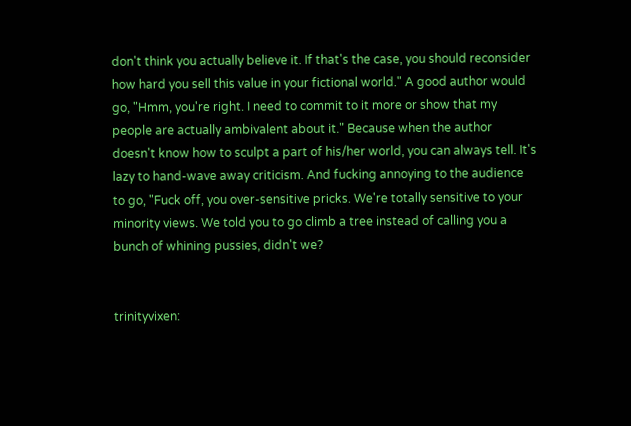don't think you actually believe it. If that's the case, you should reconsider how hard you sell this value in your fictional world." A good author would go, "Hmm, you're right. I need to commit to it more or show that my people are actually ambivalent about it." Because when the author doesn't know how to sculpt a part of his/her world, you can always tell. It's lazy to hand-wave away criticism. And fucking annoying to the audience to go, "Fuck off, you over-sensitive pricks. We're totally sensitive to your minority views. We told you to go climb a tree instead of calling you a bunch of whining pussies, didn't we?


trinityvixen: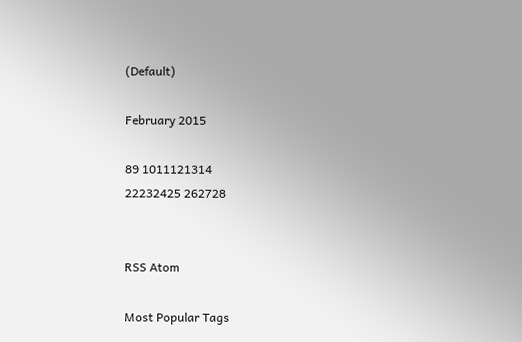(Default)

February 2015

89 1011121314
22232425 262728


RSS Atom

Most Popular Tags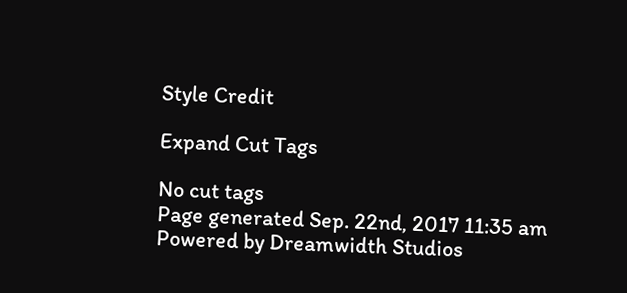Style Credit

Expand Cut Tags

No cut tags
Page generated Sep. 22nd, 2017 11:35 am
Powered by Dreamwidth Studios